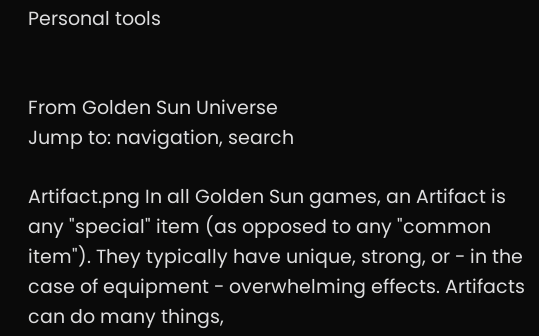Personal tools


From Golden Sun Universe
Jump to: navigation, search

Artifact.png In all Golden Sun games, an Artifact is any "special" item (as opposed to any "common item"). They typically have unique, strong, or - in the case of equipment - overwhelming effects. Artifacts can do many things,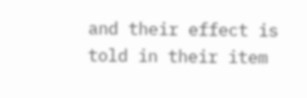and their effect is told in their item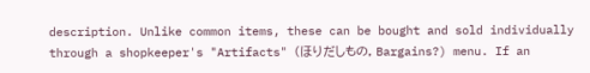description. Unlike common items, these can be bought and sold individually through a shopkeeper's "Artifacts" (ほりだしもの, Bargains?) menu. If an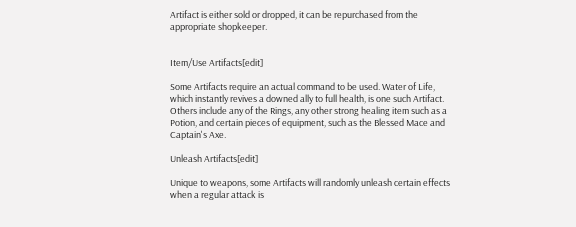Artifact is either sold or dropped, it can be repurchased from the appropriate shopkeeper.


Item/Use Artifacts[edit]

Some Artifacts require an actual command to be used. Water of Life, which instantly revives a downed ally to full health, is one such Artifact. Others include any of the Rings, any other strong healing item such as a Potion, and certain pieces of equipment, such as the Blessed Mace and Captain's Axe.

Unleash Artifacts[edit]

Unique to weapons, some Artifacts will randomly unleash certain effects when a regular attack is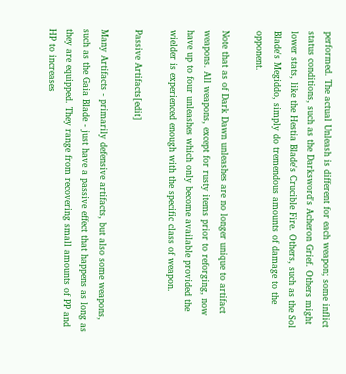performed. The actual Unleash is different for each weapon; some inflict status conditions, such as the Darksword's Acheron Grief. Others might lower stats, like the Hestia Blade's Crucible Fire. Others, such as the Sol Blade's Megiddo, simply do tremendous amounts of damage to the opponent.

Note that as of Dark Dawn unleashes are no longer unique to artifact weapons. All weapons, except for rusty items prior to reforging, now have up to four unleashes which only become available provided the wielder is experienced enough with the specific class of weapon.

Passive Artifacts[edit]

Many Artifacts - primarily defensive artifacts, but also some weapons, such as the Gaia Blade - just have a passive effect that happens as long as they are equipped. They range from recovering small amounts of PP and HP to increases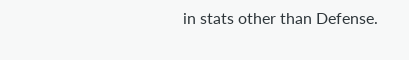in stats other than Defense.